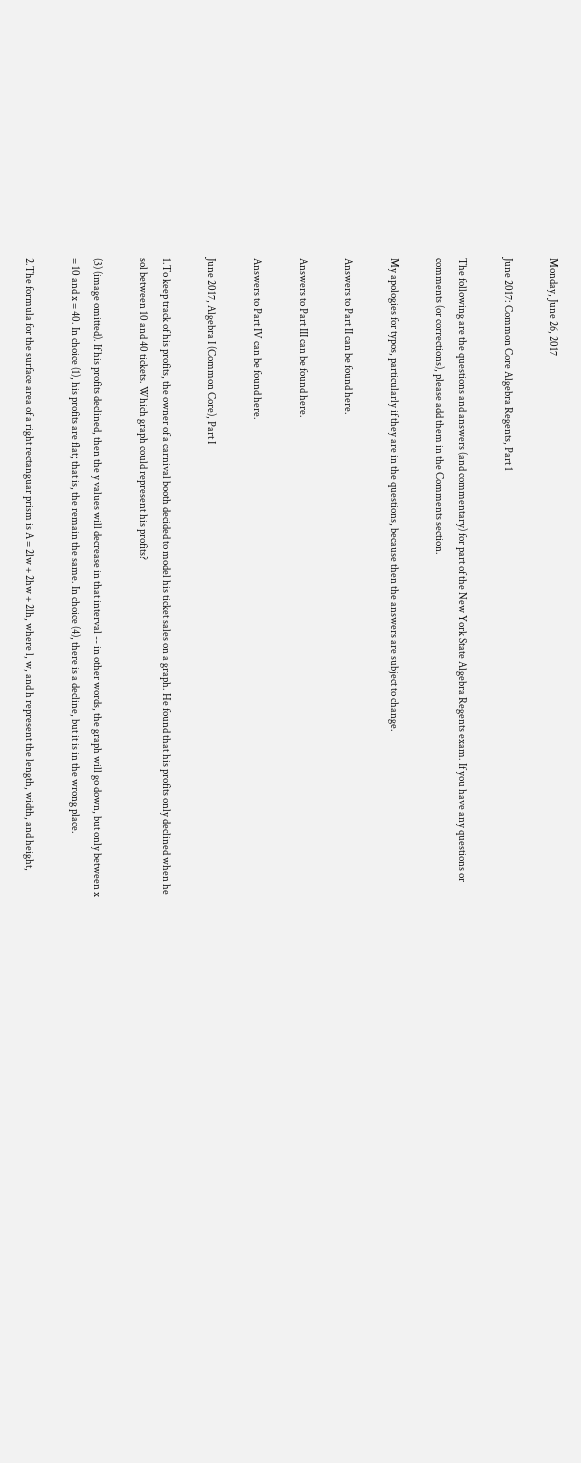Monday, June 26, 2017

June 2017: Common Core Algebra Regents, Part 1

The following are the questions and answers (and commentary) for part of the New York State Algebra Regents exam. If you have any questions or comments (or corrections), please add them in the Comments section.

My apologies for typos, particularly if they are in the questions, because then the answers are subject to change.

Answers to Part II can be found here.

Answers to Part III can be found here.

Answers to Part IV can be found here.

June 2017, Algebra I (Common Core), Part I

1.To keep track of his profits, the owner of a carnival booth decided to model his ticket sales on a graph. He found that his profits only declined when he sol between 10 and 40 tickets. Which graph could represent his profits?

(3) (image omitted). If his profits declined, then the y values will decrease in that interval -- in other words, the graph will go down, but only between x = 10 and x = 40. In choice (1), his profits are flat; that is, the remain the same. In choice (4), there is a decline, but it is in the wrong place.

2.The formula for the surface area of a right rectanguar prism is A = 2lw + 2hw + 2lh, where l, w, and h represent the length, width, and height,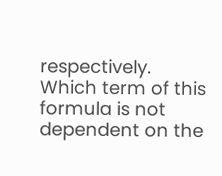respectively. Which term of this formula is not dependent on the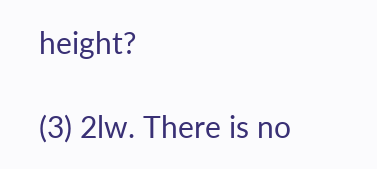height?

(3) 2lw. There is no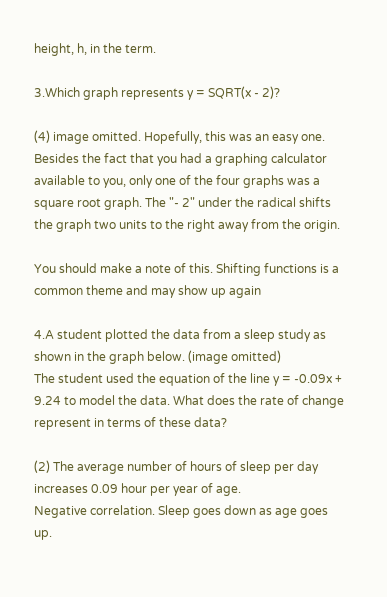height, h, in the term.

3.Which graph represents y = SQRT(x - 2)?

(4) image omitted. Hopefully, this was an easy one. Besides the fact that you had a graphing calculator available to you, only one of the four graphs was a square root graph. The "- 2" under the radical shifts the graph two units to the right away from the origin.

You should make a note of this. Shifting functions is a common theme and may show up again

4.A student plotted the data from a sleep study as shown in the graph below. (image omitted)
The student used the equation of the line y = -0.09x + 9.24 to model the data. What does the rate of change represent in terms of these data?

(2) The average number of hours of sleep per day increases 0.09 hour per year of age.
Negative correlation. Sleep goes down as age goes up.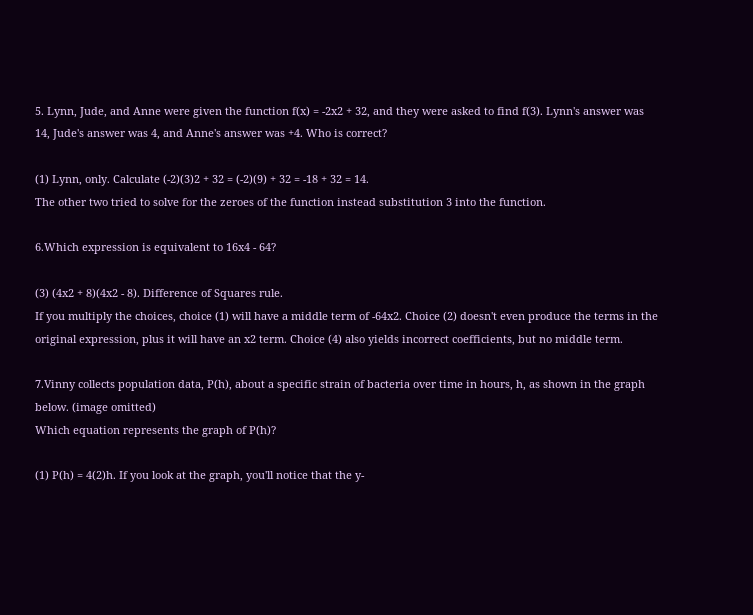5. Lynn, Jude, and Anne were given the function f(x) = -2x2 + 32, and they were asked to find f(3). Lynn's answer was 14, Jude's answer was 4, and Anne's answer was +4. Who is correct?

(1) Lynn, only. Calculate (-2)(3)2 + 32 = (-2)(9) + 32 = -18 + 32 = 14.
The other two tried to solve for the zeroes of the function instead substitution 3 into the function.

6.Which expression is equivalent to 16x4 - 64?

(3) (4x2 + 8)(4x2 - 8). Difference of Squares rule.
If you multiply the choices, choice (1) will have a middle term of -64x2. Choice (2) doesn't even produce the terms in the original expression, plus it will have an x2 term. Choice (4) also yields incorrect coefficients, but no middle term.

7.Vinny collects population data, P(h), about a specific strain of bacteria over time in hours, h, as shown in the graph below. (image omitted)
Which equation represents the graph of P(h)?

(1) P(h) = 4(2)h. If you look at the graph, you'll notice that the y-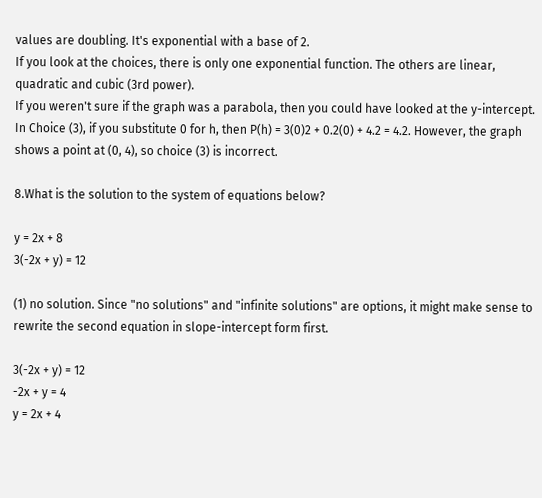values are doubling. It's exponential with a base of 2.
If you look at the choices, there is only one exponential function. The others are linear, quadratic and cubic (3rd power).
If you weren't sure if the graph was a parabola, then you could have looked at the y-intercept. In Choice (3), if you substitute 0 for h, then P(h) = 3(0)2 + 0.2(0) + 4.2 = 4.2. However, the graph shows a point at (0, 4), so choice (3) is incorrect.

8.What is the solution to the system of equations below?

y = 2x + 8
3(-2x + y) = 12

(1) no solution. Since "no solutions" and "infinite solutions" are options, it might make sense to rewrite the second equation in slope-intercept form first.

3(-2x + y) = 12
-2x + y = 4
y = 2x + 4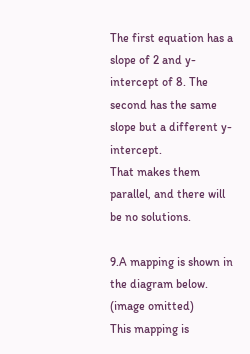The first equation has a slope of 2 and y-intercept of 8. The second has the same slope but a different y-intercept.
That makes them parallel, and there will be no solutions.

9.A mapping is shown in the diagram below. (image omitted)
This mapping is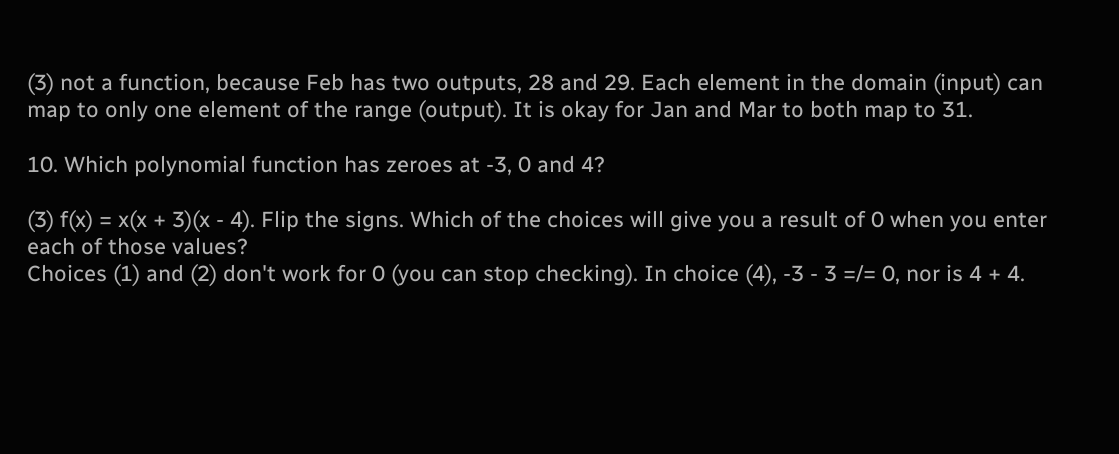(3) not a function, because Feb has two outputs, 28 and 29. Each element in the domain (input) can map to only one element of the range (output). It is okay for Jan and Mar to both map to 31.

10. Which polynomial function has zeroes at -3, 0 and 4?

(3) f(x) = x(x + 3)(x - 4). Flip the signs. Which of the choices will give you a result of 0 when you enter each of those values?
Choices (1) and (2) don't work for 0 (you can stop checking). In choice (4), -3 - 3 =/= 0, nor is 4 + 4.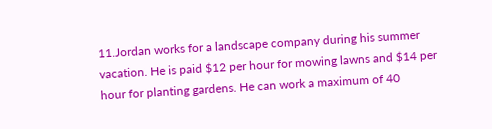11.Jordan works for a landscape company during his summer vacation. He is paid $12 per hour for mowing lawns and $14 per hour for planting gardens. He can work a maximum of 40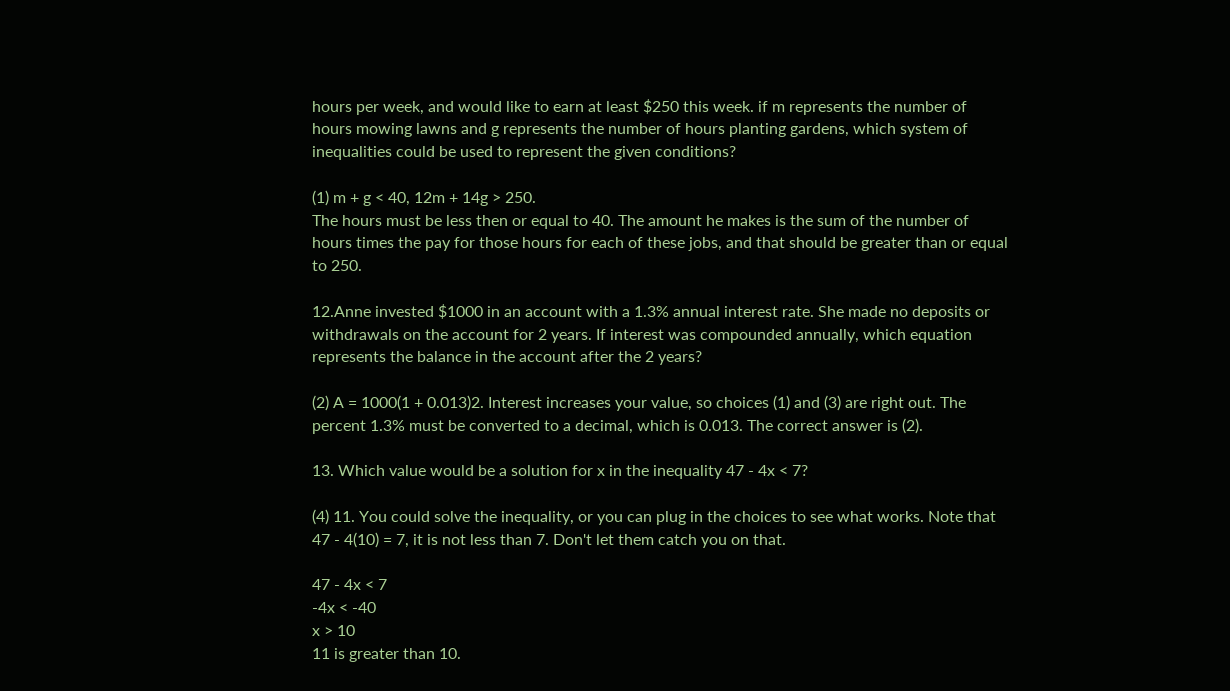hours per week, and would like to earn at least $250 this week. if m represents the number of hours mowing lawns and g represents the number of hours planting gardens, which system of inequalities could be used to represent the given conditions?

(1) m + g < 40, 12m + 14g > 250.
The hours must be less then or equal to 40. The amount he makes is the sum of the number of hours times the pay for those hours for each of these jobs, and that should be greater than or equal to 250.

12.Anne invested $1000 in an account with a 1.3% annual interest rate. She made no deposits or withdrawals on the account for 2 years. If interest was compounded annually, which equation represents the balance in the account after the 2 years?

(2) A = 1000(1 + 0.013)2. Interest increases your value, so choices (1) and (3) are right out. The percent 1.3% must be converted to a decimal, which is 0.013. The correct answer is (2).

13. Which value would be a solution for x in the inequality 47 - 4x < 7?

(4) 11. You could solve the inequality, or you can plug in the choices to see what works. Note that 47 - 4(10) = 7, it is not less than 7. Don't let them catch you on that.

47 - 4x < 7
-4x < -40
x > 10
11 is greater than 10.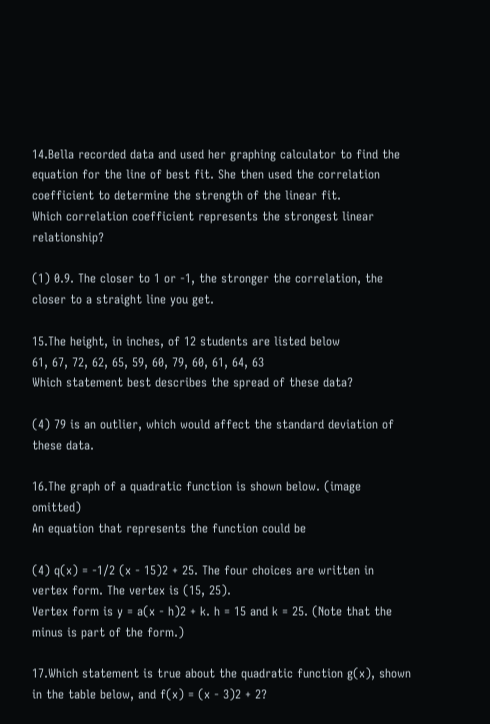14.Bella recorded data and used her graphing calculator to find the equation for the line of best fit. She then used the correlation coefficient to determine the strength of the linear fit.
Which correlation coefficient represents the strongest linear relationship?

(1) 0.9. The closer to 1 or -1, the stronger the correlation, the closer to a straight line you get.

15.The height, in inches, of 12 students are listed below
61, 67, 72, 62, 65, 59, 60, 79, 60, 61, 64, 63
Which statement best describes the spread of these data?

(4) 79 is an outlier, which would affect the standard deviation of these data.

16.The graph of a quadratic function is shown below. (image omitted)
An equation that represents the function could be

(4) q(x) = -1/2 (x - 15)2 + 25. The four choices are written in vertex form. The vertex is (15, 25).
Vertex form is y = a(x - h)2 + k. h = 15 and k = 25. (Note that the minus is part of the form.)

17.Which statement is true about the quadratic function g(x), shown in the table below, and f(x) = (x - 3)2 + 2?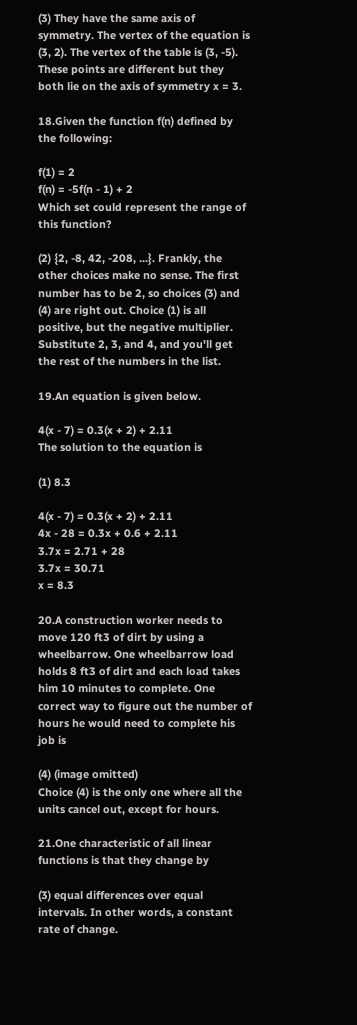(3) They have the same axis of symmetry. The vertex of the equation is (3, 2). The vertex of the table is (3, -5). These points are different but they both lie on the axis of symmetry x = 3.

18.Given the function f(n) defined by the following:

f(1) = 2
f(n) = -5f(n - 1) + 2
Which set could represent the range of this function?

(2) {2, -8, 42, -208, ...}. Frankly, the other choices make no sense. The first number has to be 2, so choices (3) and (4) are right out. Choice (1) is all positive, but the negative multiplier. Substitute 2, 3, and 4, and you'll get the rest of the numbers in the list.

19.An equation is given below.

4(x - 7) = 0.3(x + 2) + 2.11
The solution to the equation is

(1) 8.3

4(x - 7) = 0.3(x + 2) + 2.11
4x - 28 = 0.3x + 0.6 + 2.11
3.7x = 2.71 + 28
3.7x = 30.71
x = 8.3

20.A construction worker needs to move 120 ft3 of dirt by using a wheelbarrow. One wheelbarrow load holds 8 ft3 of dirt and each load takes him 10 minutes to complete. One correct way to figure out the number of hours he would need to complete his job is

(4) (image omitted)
Choice (4) is the only one where all the units cancel out, except for hours.

21.One characteristic of all linear functions is that they change by

(3) equal differences over equal intervals. In other words, a constant rate of change.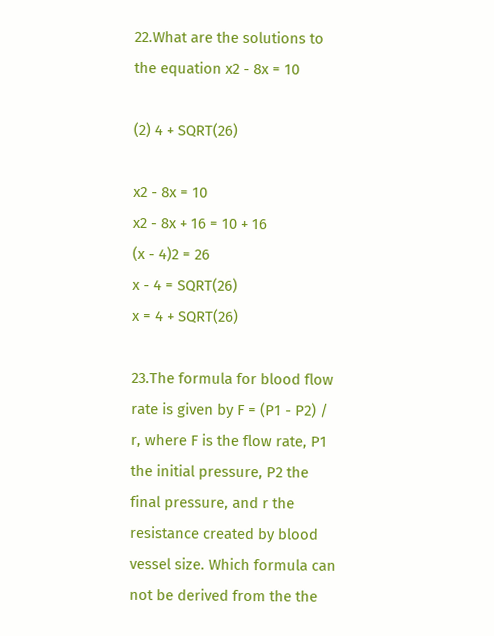22.What are the solutions to the equation x2 - 8x = 10

(2) 4 + SQRT(26)

x2 - 8x = 10
x2 - 8x + 16 = 10 + 16
(x - 4)2 = 26
x - 4 = SQRT(26)
x = 4 + SQRT(26)

23.The formula for blood flow rate is given by F = (P1 - P2) / r, where F is the flow rate, P1 the initial pressure, P2 the final pressure, and r the resistance created by blood vessel size. Which formula can not be derived from the the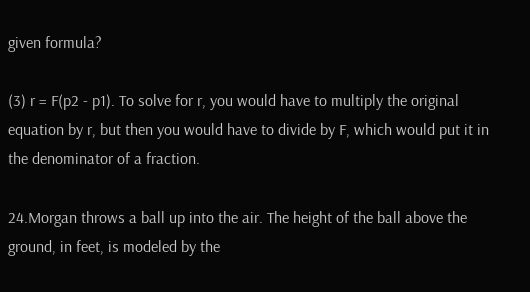given formula?

(3) r = F(p2 - p1). To solve for r, you would have to multiply the original equation by r, but then you would have to divide by F, which would put it in the denominator of a fraction.

24.Morgan throws a ball up into the air. The height of the ball above the ground, in feet, is modeled by the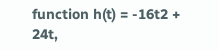function h(t) = -16t2 + 24t,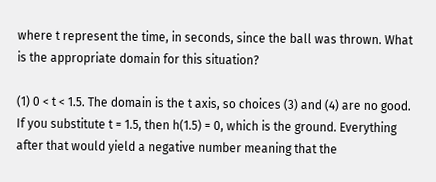where t represent the time, in seconds, since the ball was thrown. What is the appropriate domain for this situation?

(1) 0 < t < 1.5. The domain is the t axis, so choices (3) and (4) are no good.
If you substitute t = 1.5, then h(1.5) = 0, which is the ground. Everything after that would yield a negative number meaning that the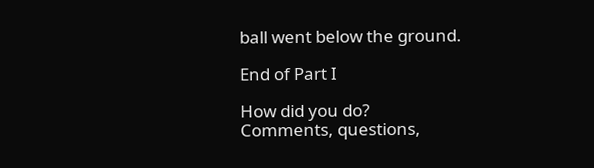ball went below the ground.

End of Part I

How did you do?
Comments, questions,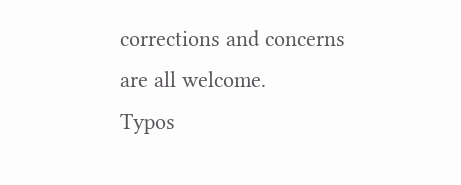corrections and concerns are all welcome.
Typos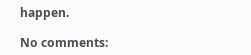happen.

No comments: